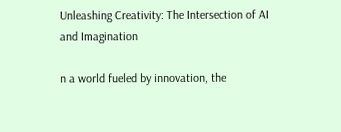Unleashing Creativity: The Intersection of AI and Imagination

n a world fueled by innovation, the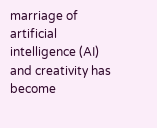marriage of artificial intelligence (AI) and creativity has become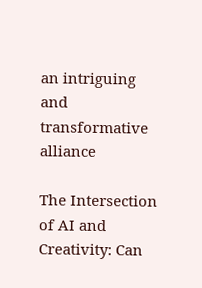an intriguing and transformative alliance

The Intersection of AI and Creativity: Can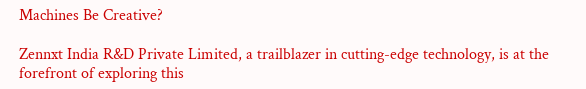Machines Be Creative?

Zennxt India R&D Private Limited, a trailblazer in cutting-edge technology, is at the forefront of exploring this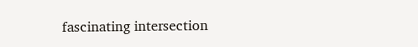fascinating intersection